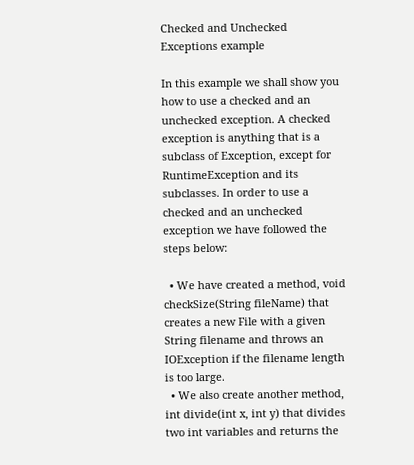Checked and Unchecked Exceptions example

In this example we shall show you how to use a checked and an unchecked exception. A checked exception is anything that is a subclass of Exception, except for RuntimeException and its subclasses. In order to use a checked and an unchecked exception we have followed the steps below:

  • We have created a method, void checkSize(String fileName) that creates a new File with a given String filename and throws an IOException if the filename length is too large.
  • We also create another method, int divide(int x, int y) that divides two int variables and returns the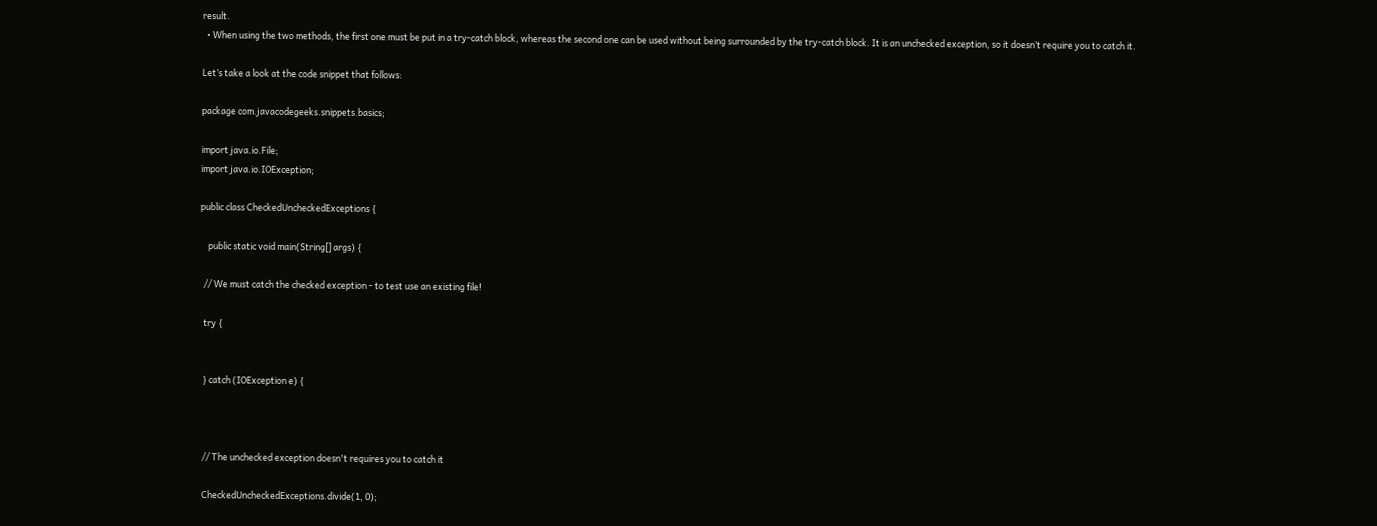result.
  • When using the two methods, the first one must be put in a try-catch block, whereas the second one can be used without being surrounded by the try-catch block. It is an unchecked exception, so it doesn’t require you to catch it.

Let’s take a look at the code snippet that follows:

package com.javacodegeeks.snippets.basics;

import java.io.File;
import java.io.IOException;

public class CheckedUncheckedExceptions {

    public static void main(String[] args) {

  // We must catch the checked exception - to test use an existing file!

  try {


  } catch (IOException e) {



  // The unchecked exception doesn't requires you to catch it

  CheckedUncheckedExceptions.divide(1, 0);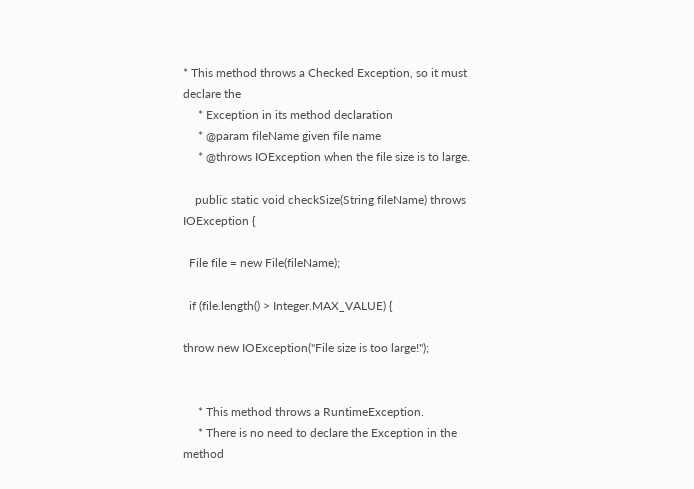* This method throws a Checked Exception, so it must declare the
     * Exception in its method declaration
     * @param fileName given file name
     * @throws IOException when the file size is to large.

    public static void checkSize(String fileName) throws IOException {

  File file = new File(fileName);

  if (file.length() > Integer.MAX_VALUE) {

throw new IOException("File size is too large!");


     * This method throws a RuntimeException.
     * There is no need to declare the Exception in the method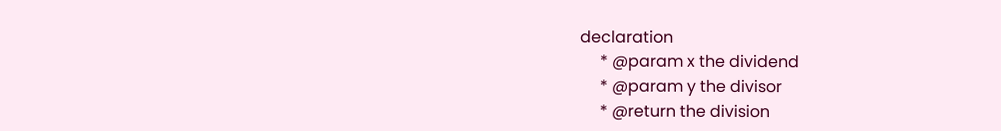declaration
     * @param x the dividend
     * @param y the divisor
     * @return the division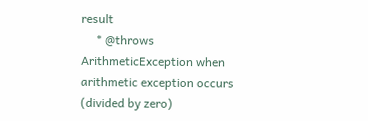result
     * @throws ArithmeticException when arithmetic exception occurs (divided by zero)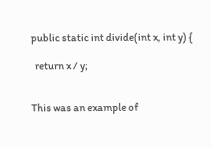public static int divide(int x, int y) {

  return x / y;


This was an example of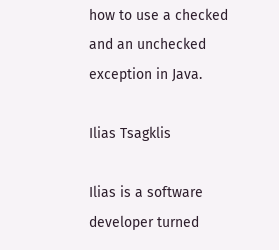how to use a checked and an unchecked exception in Java.

Ilias Tsagklis

Ilias is a software developer turned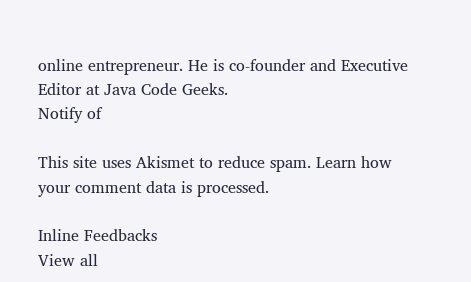online entrepreneur. He is co-founder and Executive Editor at Java Code Geeks.
Notify of

This site uses Akismet to reduce spam. Learn how your comment data is processed.

Inline Feedbacks
View all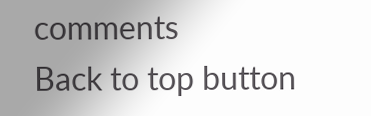comments
Back to top button